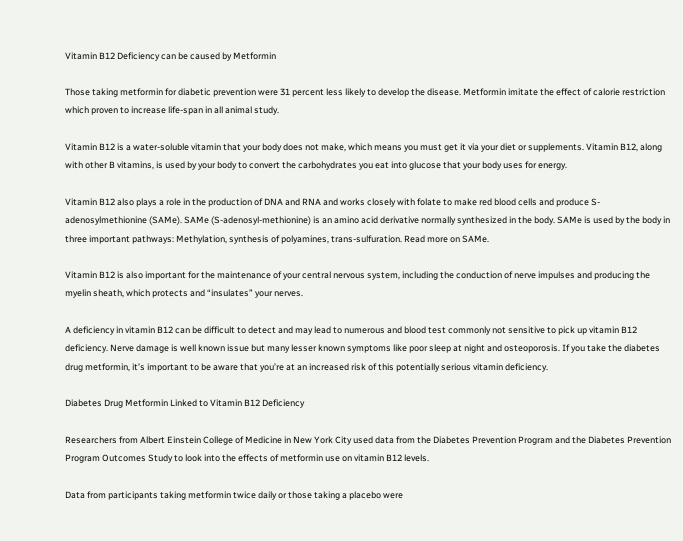Vitamin B12 Deficiency can be caused by Metformin

Those taking metformin for diabetic prevention were 31 percent less likely to develop the disease. Metformin imitate the effect of calorie restriction which proven to increase life-span in all animal study.

Vitamin B12 is a water-soluble vitamin that your body does not make, which means you must get it via your diet or supplements. Vitamin B12, along with other B vitamins, is used by your body to convert the carbohydrates you eat into glucose that your body uses for energy.

Vitamin B12 also plays a role in the production of DNA and RNA and works closely with folate to make red blood cells and produce S-adenosylmethionine (SAMe). SAMe (S-adenosyl-methionine) is an amino acid derivative normally synthesized in the body. SAMe is used by the body in three important pathways: Methylation, synthesis of polyamines, trans-sulfuration. Read more on SAMe.

Vitamin B12 is also important for the maintenance of your central nervous system, including the conduction of nerve impulses and producing the myelin sheath, which protects and “insulates” your nerves.

A deficiency in vitamin B12 can be difficult to detect and may lead to numerous and blood test commonly not sensitive to pick up vitamin B12 deficiency. Nerve damage is well known issue but many lesser known symptoms like poor sleep at night and osteoporosis. If you take the diabetes drug metformin, it’s important to be aware that you’re at an increased risk of this potentially serious vitamin deficiency.

Diabetes Drug Metformin Linked to Vitamin B12 Deficiency

Researchers from Albert Einstein College of Medicine in New York City used data from the Diabetes Prevention Program and the Diabetes Prevention Program Outcomes Study to look into the effects of metformin use on vitamin B12 levels.

Data from participants taking metformin twice daily or those taking a placebo were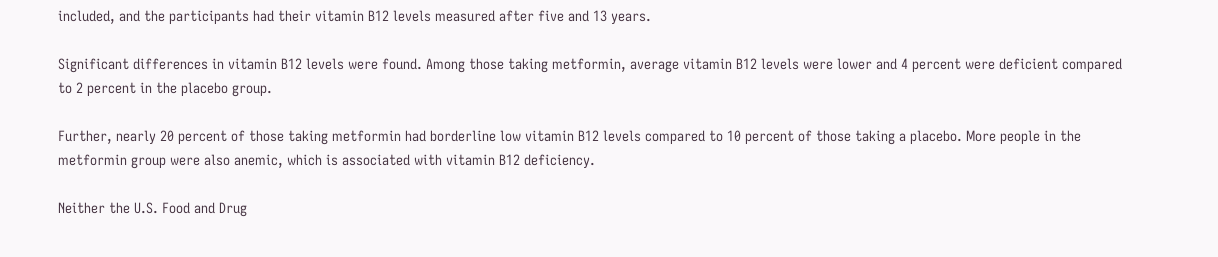included, and the participants had their vitamin B12 levels measured after five and 13 years.

Significant differences in vitamin B12 levels were found. Among those taking metformin, average vitamin B12 levels were lower and 4 percent were deficient compared to 2 percent in the placebo group.

Further, nearly 20 percent of those taking metformin had borderline low vitamin B12 levels compared to 10 percent of those taking a placebo. More people in the metformin group were also anemic, which is associated with vitamin B12 deficiency.

Neither the U.S. Food and Drug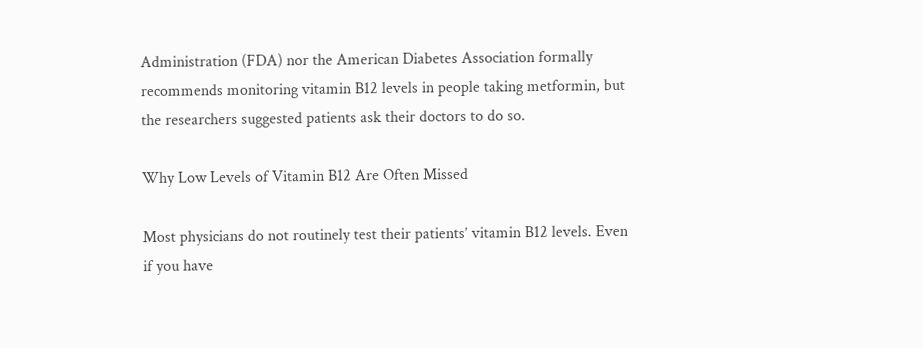Administration (FDA) nor the American Diabetes Association formally recommends monitoring vitamin B12 levels in people taking metformin, but the researchers suggested patients ask their doctors to do so.

Why Low Levels of Vitamin B12 Are Often Missed

Most physicians do not routinely test their patients’ vitamin B12 levels. Even if you have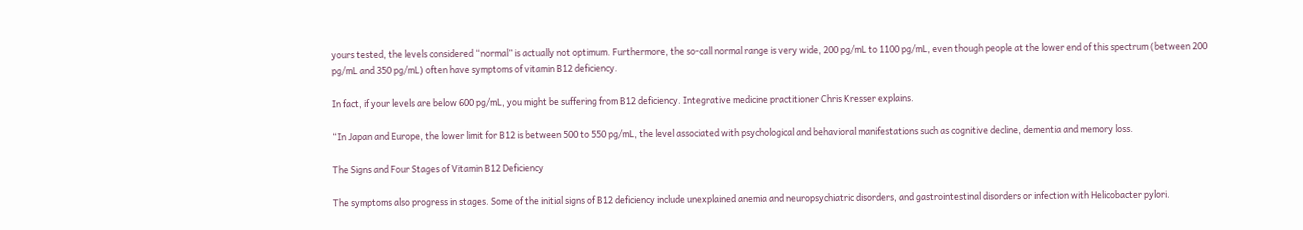yours tested, the levels considered “normal” is actually not optimum. Furthermore, the so-call normal range is very wide, 200 pg/mL to 1100 pg/mL, even though people at the lower end of this spectrum (between 200 pg/mL and 350 pg/mL) often have symptoms of vitamin B12 deficiency.

In fact, if your levels are below 600 pg/mL, you might be suffering from B12 deficiency. Integrative medicine practitioner Chris Kresser explains.

“In Japan and Europe, the lower limit for B12 is between 500 to 550 pg/mL, the level associated with psychological and behavioral manifestations such as cognitive decline, dementia and memory loss.

The Signs and Four Stages of Vitamin B12 Deficiency

The symptoms also progress in stages. Some of the initial signs of B12 deficiency include unexplained anemia and neuropsychiatric disorders, and gastrointestinal disorders or infection with Helicobacter pylori.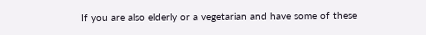If you are also elderly or a vegetarian and have some of these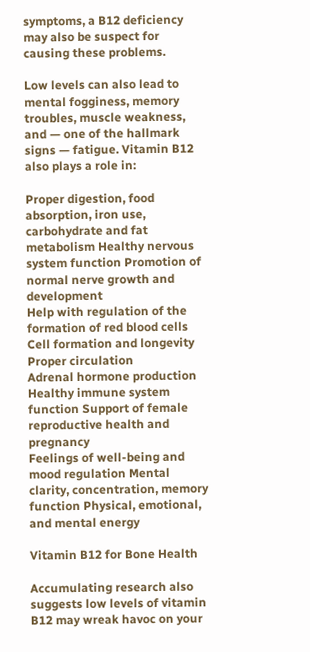symptoms, a B12 deficiency may also be suspect for causing these problems.

Low levels can also lead to mental fogginess, memory troubles, muscle weakness, and — one of the hallmark signs — fatigue. Vitamin B12 also plays a role in:

Proper digestion, food absorption, iron use, carbohydrate and fat metabolism Healthy nervous system function Promotion of normal nerve growth and development
Help with regulation of the formation of red blood cells Cell formation and longevity Proper circulation
Adrenal hormone production Healthy immune system function Support of female reproductive health and pregnancy
Feelings of well-being and mood regulation Mental clarity, concentration, memory function Physical, emotional, and mental energy

Vitamin B12 for Bone Health

Accumulating research also suggests low levels of vitamin B12 may wreak havoc on your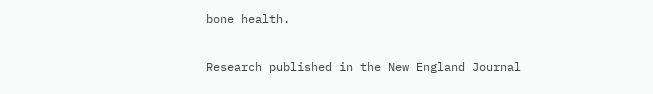bone health.

Research published in the New England Journal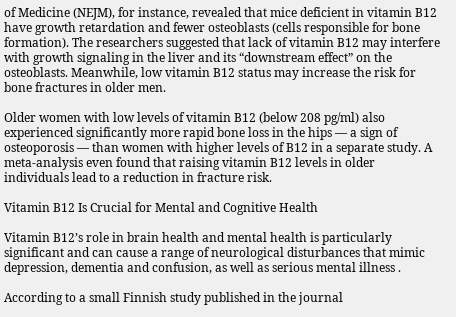of Medicine (NEJM), for instance, revealed that mice deficient in vitamin B12 have growth retardation and fewer osteoblasts (cells responsible for bone formation). The researchers suggested that lack of vitamin B12 may interfere with growth signaling in the liver and its “downstream effect” on the osteoblasts. Meanwhile, low vitamin B12 status may increase the risk for bone fractures in older men.

Older women with low levels of vitamin B12 (below 208 pg/ml) also experienced significantly more rapid bone loss in the hips — a sign of osteoporosis — than women with higher levels of B12 in a separate study. A meta-analysis even found that raising vitamin B12 levels in older individuals lead to a reduction in fracture risk.

Vitamin B12 Is Crucial for Mental and Cognitive Health

Vitamin B12’s role in brain health and mental health is particularly significant and can cause a range of neurological disturbances that mimic depression, dementia and confusion, as well as serious mental illness .

According to a small Finnish study published in the journal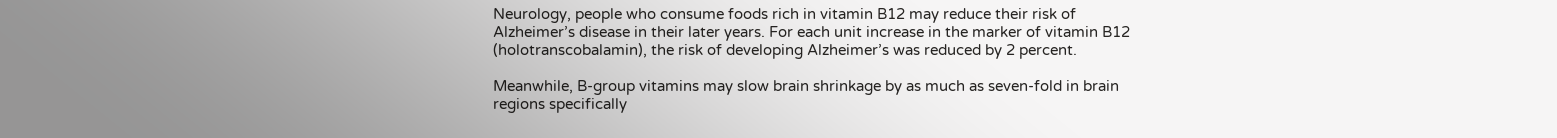Neurology, people who consume foods rich in vitamin B12 may reduce their risk of Alzheimer’s disease in their later years. For each unit increase in the marker of vitamin B12 (holotranscobalamin), the risk of developing Alzheimer’s was reduced by 2 percent.

Meanwhile, B-group vitamins may slow brain shrinkage by as much as seven-fold in brain regions specifically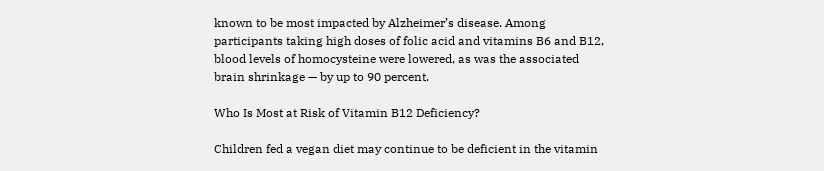known to be most impacted by Alzheimer’s disease. Among participants taking high doses of folic acid and vitamins B6 and B12, blood levels of homocysteine were lowered, as was the associated brain shrinkage — by up to 90 percent.

Who Is Most at Risk of Vitamin B12 Deficiency?

Children fed a vegan diet may continue to be deficient in the vitamin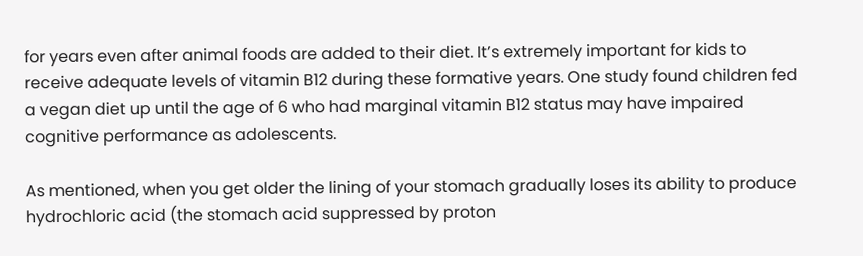for years even after animal foods are added to their diet. It’s extremely important for kids to receive adequate levels of vitamin B12 during these formative years. One study found children fed a vegan diet up until the age of 6 who had marginal vitamin B12 status may have impaired cognitive performance as adolescents.

As mentioned, when you get older the lining of your stomach gradually loses its ability to produce hydrochloric acid (the stomach acid suppressed by proton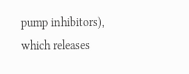pump inhibitors), which releases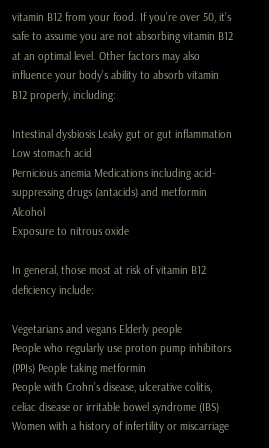vitamin B12 from your food. If you’re over 50, it’s safe to assume you are not absorbing vitamin B12 at an optimal level. Other factors may also influence your body’s ability to absorb vitamin B12 properly, including:

Intestinal dysbiosis Leaky gut or gut inflammation Low stomach acid
Pernicious anemia Medications including acid-suppressing drugs (antacids) and metformin Alcohol
Exposure to nitrous oxide

In general, those most at risk of vitamin B12 deficiency include:

Vegetarians and vegans Elderly people
People who regularly use proton pump inhibitors (PPIs) People taking metformin
People with Crohn’s disease, ulcerative colitis, celiac disease or irritable bowel syndrome (IBS) Women with a history of infertility or miscarriage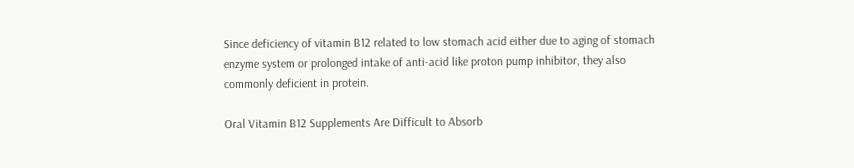Since deficiency of vitamin B12 related to low stomach acid either due to aging of stomach enzyme system or prolonged intake of anti-acid like proton pump inhibitor, they also commonly deficient in protein.

Oral Vitamin B12 Supplements Are Difficult to Absorb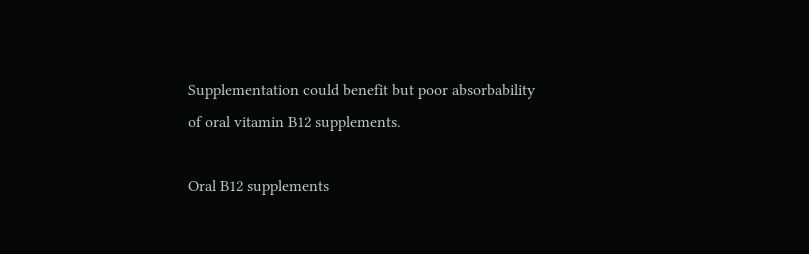Supplementation could benefit but poor absorbability of oral vitamin B12 supplements.

Oral B12 supplements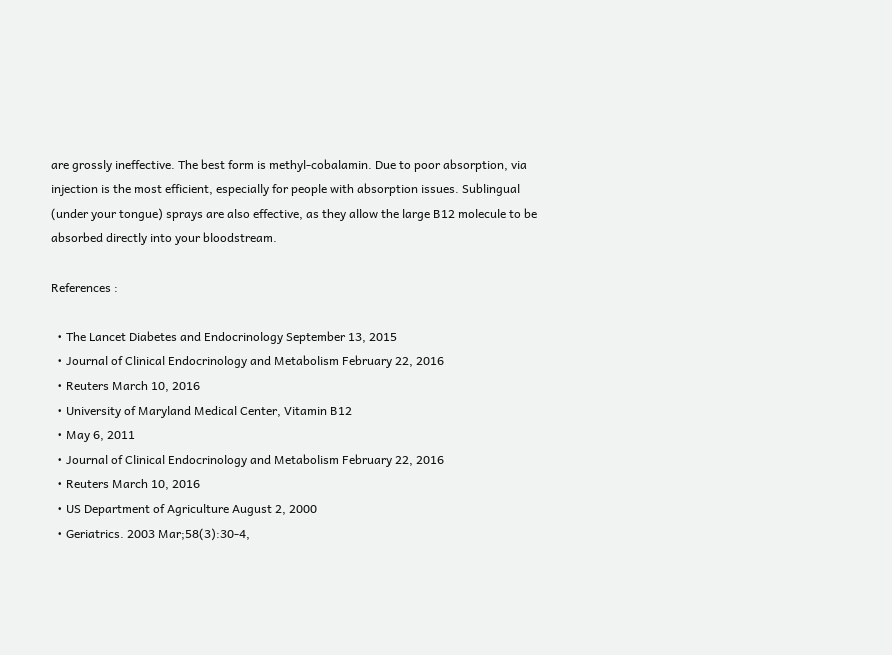are grossly ineffective. The best form is methyl-cobalamin. Due to poor absorption, via injection is the most efficient, especially for people with absorption issues. Sublingual (under your tongue) sprays are also effective, as they allow the large B12 molecule to be absorbed directly into your bloodstream.

References :

  • The Lancet Diabetes and Endocrinology September 13, 2015
  • Journal of Clinical Endocrinology and Metabolism February 22, 2016
  • Reuters March 10, 2016
  • University of Maryland Medical Center, Vitamin B12
  • May 6, 2011
  • Journal of Clinical Endocrinology and Metabolism February 22, 2016
  • Reuters March 10, 2016
  • US Department of Agriculture August 2, 2000
  • Geriatrics. 2003 Mar;58(3):30-4,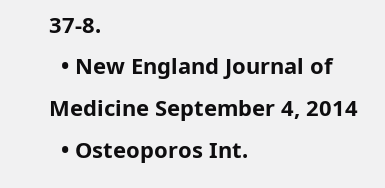37-8.
  • New England Journal of Medicine September 4, 2014
  • Osteoporos Int.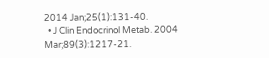2014 Jan;25(1):131-40.
  • J Clin Endocrinol Metab. 2004 Mar;89(3):1217-21.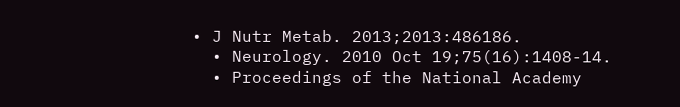• J Nutr Metab. 2013;2013:486186.
  • Neurology. 2010 Oct 19;75(16):1408-14.
  • Proceedings of the National Academy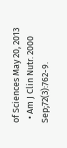of Sciences May 20, 2013
  • Am J Clin Nutr. 2000 Sep;72(3):762-9.